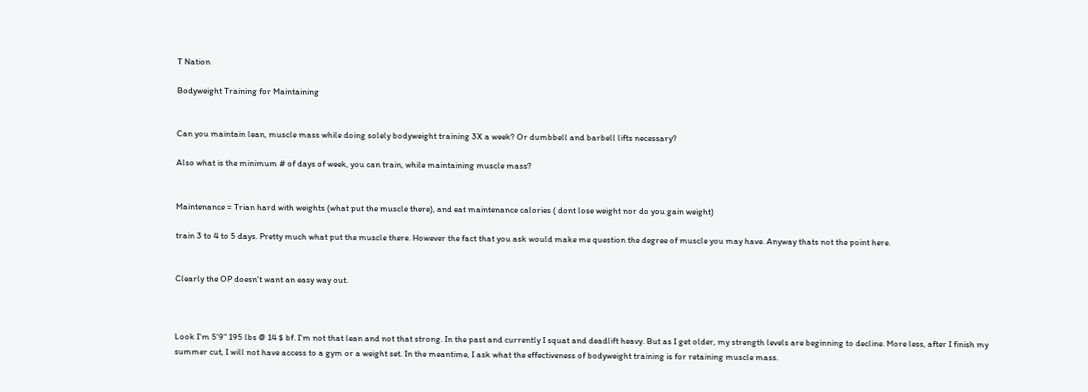T Nation

Bodyweight Training for Maintaining


Can you maintain lean, muscle mass while doing solely bodyweight training 3X a week? Or dumbbell and barbell lifts necessary?

Also what is the minimum # of days of week, you can train, while maintaining muscle mass?


Maintenance = Trian hard with weights (what put the muscle there), and eat maintenance calories ( dont lose weight nor do you gain weight)

train 3 to 4 to 5 days. Pretty much what put the muscle there. However the fact that you ask would make me question the degree of muscle you may have. Anyway thats not the point here.


Clearly the OP doesn't want an easy way out.



Look I'm 5'9" 195 lbs @ 14 $ bf. I'm not that lean and not that strong. In the past and currently I squat and deadlift heavy. But as I get older, my strength levels are beginning to decline. More less, after I finish my summer cut, I will not have access to a gym or a weight set. In the meantime, I ask what the effectiveness of bodyweight training is for retaining muscle mass.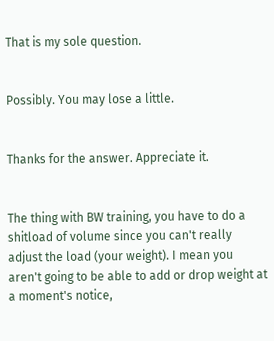That is my sole question.


Possibly. You may lose a little.


Thanks for the answer. Appreciate it.


The thing with BW training, you have to do a shitload of volume since you can't really adjust the load (your weight). I mean you aren't going to be able to add or drop weight at a moment's notice,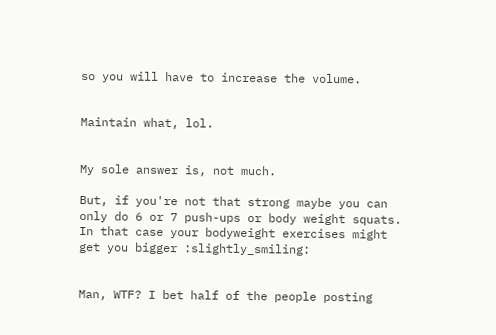so you will have to increase the volume.


Maintain what, lol.


My sole answer is, not much.

But, if you're not that strong maybe you can only do 6 or 7 push-ups or body weight squats. In that case your bodyweight exercises might get you bigger :slightly_smiling:


Man, WTF? I bet half of the people posting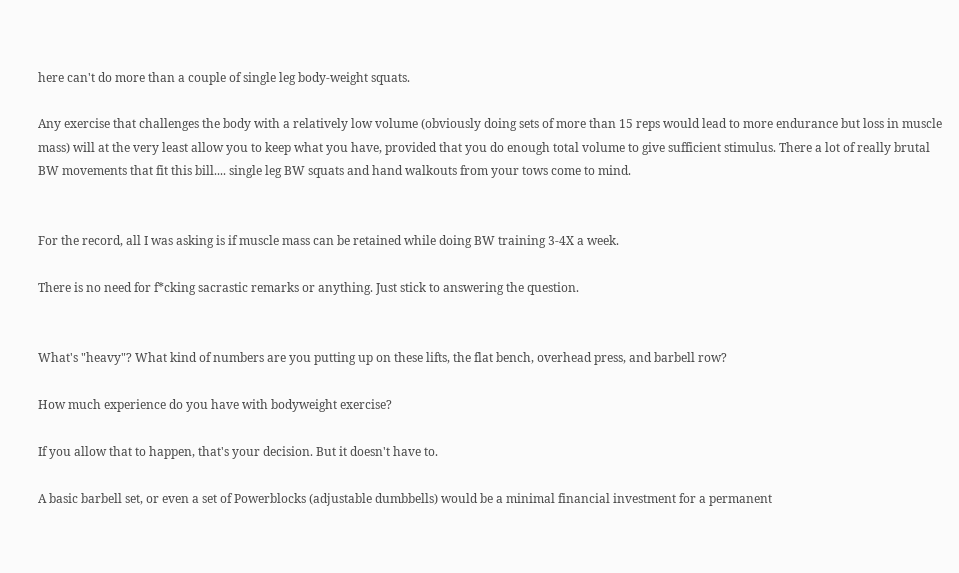here can't do more than a couple of single leg body-weight squats.

Any exercise that challenges the body with a relatively low volume (obviously doing sets of more than 15 reps would lead to more endurance but loss in muscle mass) will at the very least allow you to keep what you have, provided that you do enough total volume to give sufficient stimulus. There a lot of really brutal BW movements that fit this bill.... single leg BW squats and hand walkouts from your tows come to mind.


For the record, all I was asking is if muscle mass can be retained while doing BW training 3-4X a week.

There is no need for f*cking sacrastic remarks or anything. Just stick to answering the question.


What's "heavy"? What kind of numbers are you putting up on these lifts, the flat bench, overhead press, and barbell row?

How much experience do you have with bodyweight exercise?

If you allow that to happen, that's your decision. But it doesn't have to.

A basic barbell set, or even a set of Powerblocks (adjustable dumbbells) would be a minimal financial investment for a permanent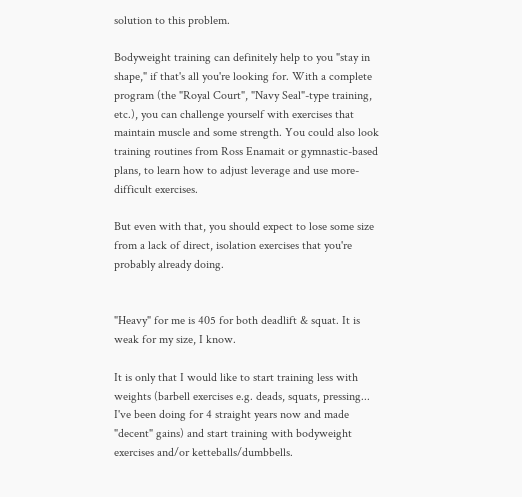solution to this problem.

Bodyweight training can definitely help to you "stay in shape," if that's all you're looking for. With a complete program (the "Royal Court", "Navy Seal"-type training, etc.), you can challenge yourself with exercises that maintain muscle and some strength. You could also look training routines from Ross Enamait or gymnastic-based plans, to learn how to adjust leverage and use more-difficult exercises.

But even with that, you should expect to lose some size from a lack of direct, isolation exercises that you're probably already doing.


"Heavy" for me is 405 for both deadlift & squat. It is weak for my size, I know.

It is only that I would like to start training less with weights (barbell exercises e.g. deads, squats, pressing... I've been doing for 4 straight years now and made "decent" gains) and start training with bodyweight exercises and/or ketteballs/dumbbells.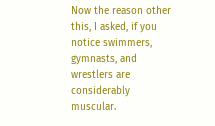Now the reason other this, I asked, if you notice swimmers, gymnasts, and wrestlers are considerably muscular.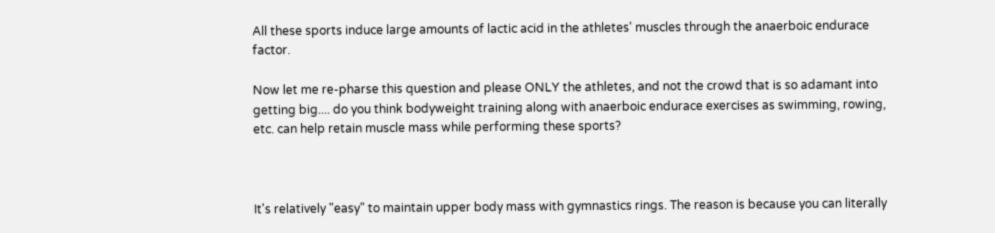All these sports induce large amounts of lactic acid in the athletes' muscles through the anaerboic endurace factor.

Now let me re-pharse this question and please ONLY the athletes, and not the crowd that is so adamant into getting big.... do you think bodyweight training along with anaerboic endurace exercises as swimming, rowing, etc. can help retain muscle mass while performing these sports?



It's relatively "easy" to maintain upper body mass with gymnastics rings. The reason is because you can literally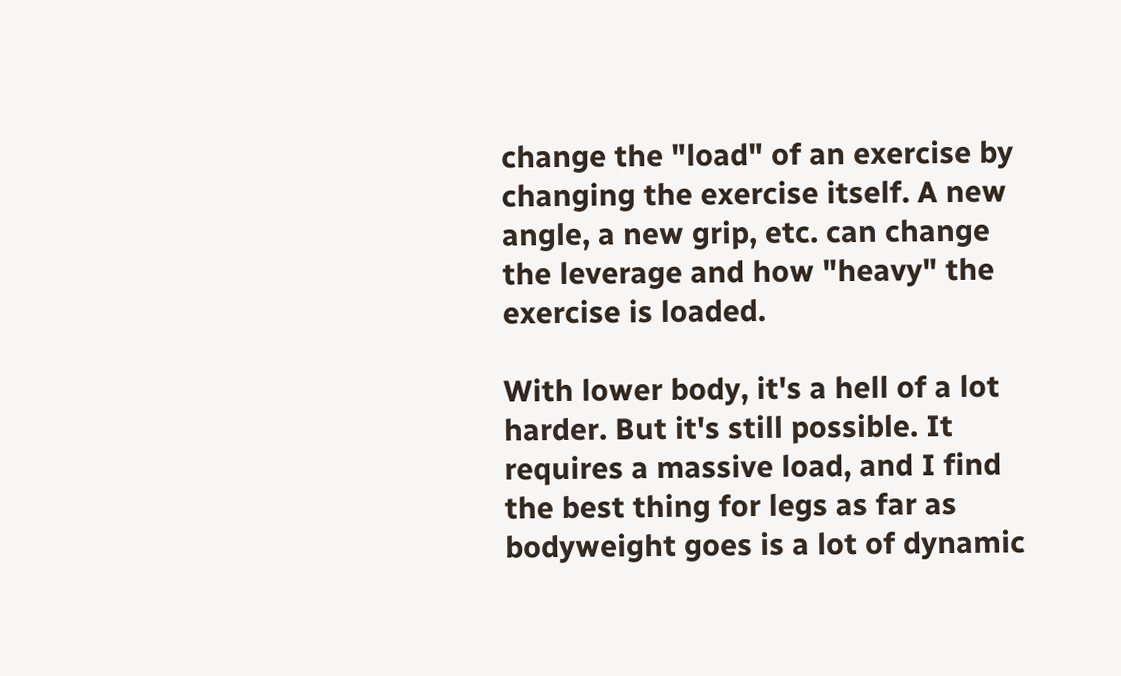change the "load" of an exercise by changing the exercise itself. A new angle, a new grip, etc. can change the leverage and how "heavy" the exercise is loaded.

With lower body, it's a hell of a lot harder. But it's still possible. It requires a massive load, and I find the best thing for legs as far as bodyweight goes is a lot of dynamic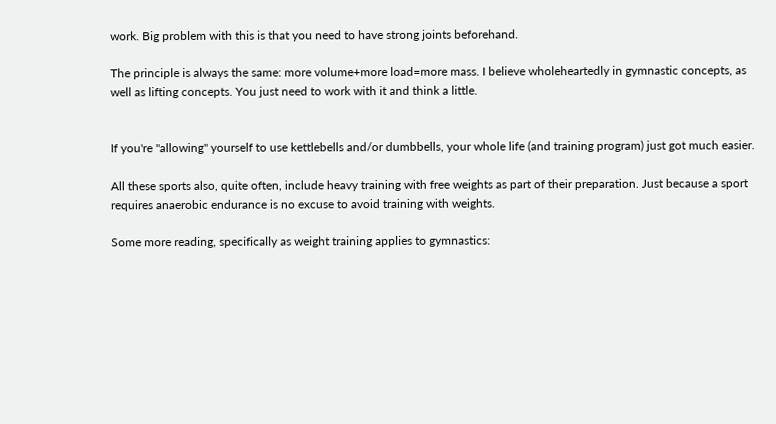work. Big problem with this is that you need to have strong joints beforehand.

The principle is always the same: more volume+more load=more mass. I believe wholeheartedly in gymnastic concepts, as well as lifting concepts. You just need to work with it and think a little.


If you're "allowing" yourself to use kettlebells and/or dumbbells, your whole life (and training program) just got much easier.

All these sports also, quite often, include heavy training with free weights as part of their preparation. Just because a sport requires anaerobic endurance is no excuse to avoid training with weights.

Some more reading, specifically as weight training applies to gymnastics: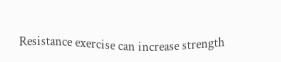Resistance exercise can increase strength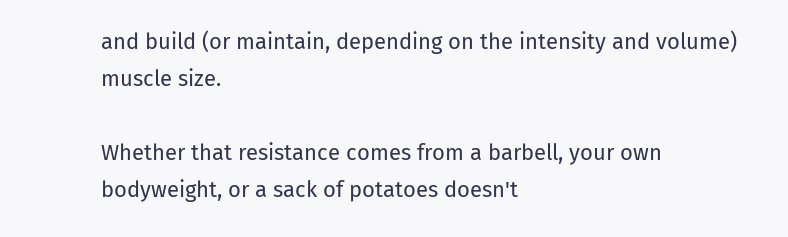and build (or maintain, depending on the intensity and volume) muscle size.

Whether that resistance comes from a barbell, your own bodyweight, or a sack of potatoes doesn't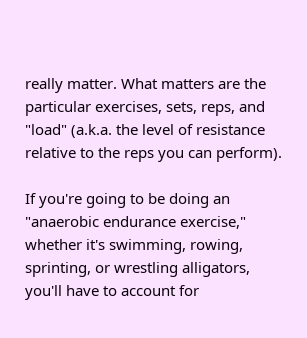really matter. What matters are the particular exercises, sets, reps, and "load" (a.k.a. the level of resistance relative to the reps you can perform).

If you're going to be doing an "anaerobic endurance exercise," whether it's swimming, rowing, sprinting, or wrestling alligators, you'll have to account for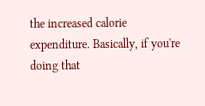the increased calorie expenditure. Basically, if you're doing that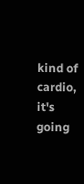kind of cardio, it's going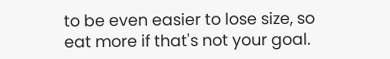to be even easier to lose size, so eat more if that's not your goal.